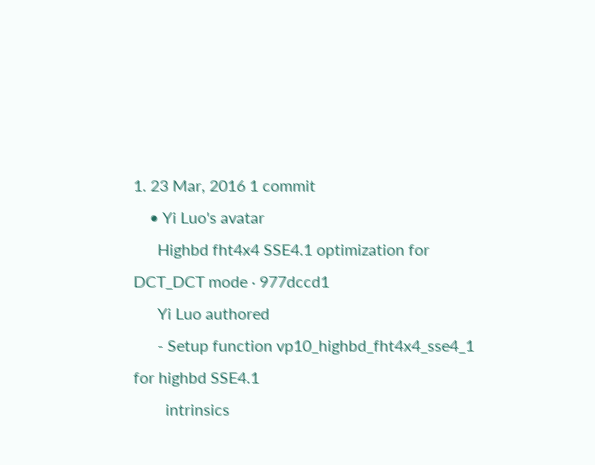1. 23 Mar, 2016 1 commit
    • Yi Luo's avatar
      Highbd fht4x4 SSE4.1 optimization for DCT_DCT mode · 977dccd1
      Yi Luo authored
      - Setup function vp10_highbd_fht4x4_sse4_1 for highbd SSE4.1
        intrinsics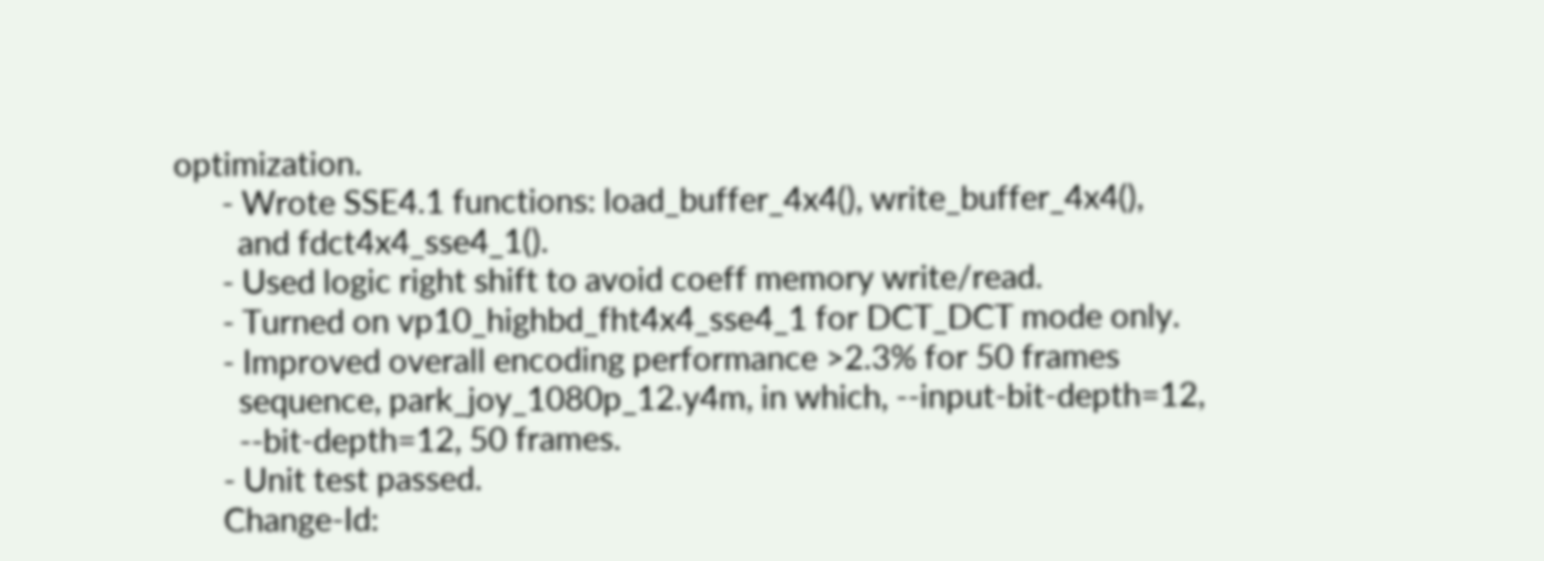optimization.
      - Wrote SSE4.1 functions: load_buffer_4x4(), write_buffer_4x4(),
        and fdct4x4_sse4_1().
      - Used logic right shift to avoid coeff memory write/read.
      - Turned on vp10_highbd_fht4x4_sse4_1 for DCT_DCT mode only.
      - Improved overall encoding performance >2.3% for 50 frames
        sequence, park_joy_1080p_12.y4m, in which, --input-bit-depth=12,
        --bit-depth=12, 50 frames.
      - Unit test passed.
      Change-Id: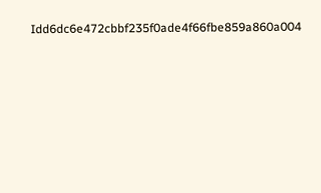Idd6dc6e472cbbf235f0ade4f66fbe859a860a004